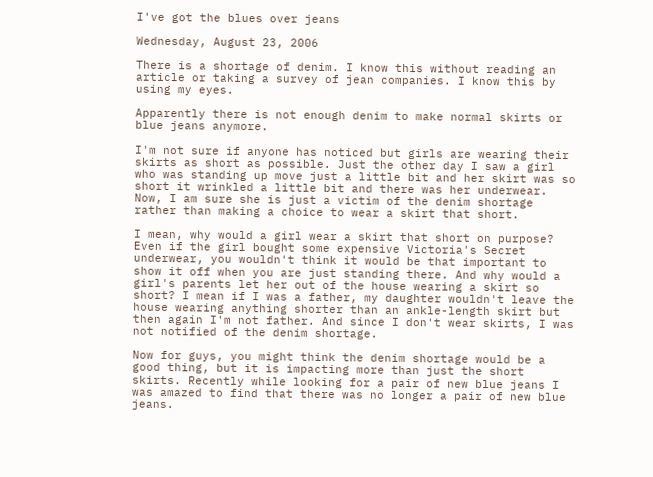I've got the blues over jeans

Wednesday, August 23, 2006

There is a shortage of denim. I know this without reading an article or taking a survey of jean companies. I know this by using my eyes.

Apparently there is not enough denim to make normal skirts or blue jeans anymore.

I'm not sure if anyone has noticed but girls are wearing their skirts as short as possible. Just the other day I saw a girl who was standing up move just a little bit and her skirt was so short it wrinkled a little bit and there was her underwear. Now, I am sure she is just a victim of the denim shortage rather than making a choice to wear a skirt that short.

I mean, why would a girl wear a skirt that short on purpose? Even if the girl bought some expensive Victoria's Secret underwear, you wouldn't think it would be that important to show it off when you are just standing there. And why would a girl's parents let her out of the house wearing a skirt so short? I mean if I was a father, my daughter wouldn't leave the house wearing anything shorter than an ankle-length skirt but then again I'm not father. And since I don't wear skirts, I was not notified of the denim shortage.

Now for guys, you might think the denim shortage would be a good thing, but it is impacting more than just the short skirts. Recently while looking for a pair of new blue jeans I was amazed to find that there was no longer a pair of new blue jeans.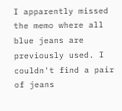I apparently missed the memo where all blue jeans are previously used. I couldn't find a pair of jeans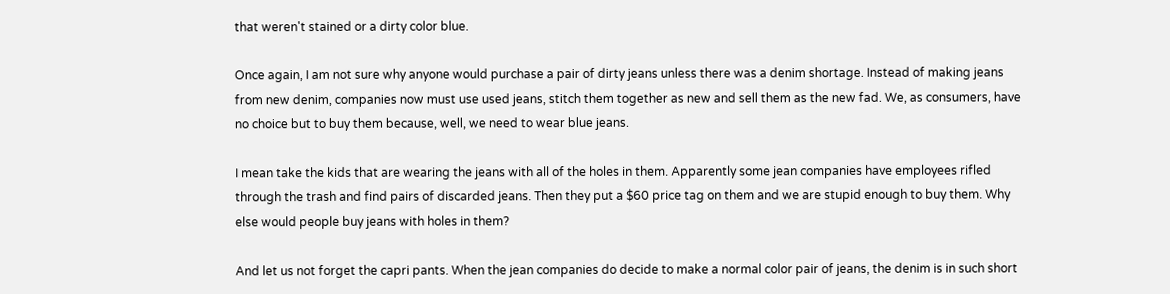that weren't stained or a dirty color blue.

Once again, I am not sure why anyone would purchase a pair of dirty jeans unless there was a denim shortage. Instead of making jeans from new denim, companies now must use used jeans, stitch them together as new and sell them as the new fad. We, as consumers, have no choice but to buy them because, well, we need to wear blue jeans.

I mean take the kids that are wearing the jeans with all of the holes in them. Apparently some jean companies have employees rifled through the trash and find pairs of discarded jeans. Then they put a $60 price tag on them and we are stupid enough to buy them. Why else would people buy jeans with holes in them?

And let us not forget the capri pants. When the jean companies do decide to make a normal color pair of jeans, the denim is in such short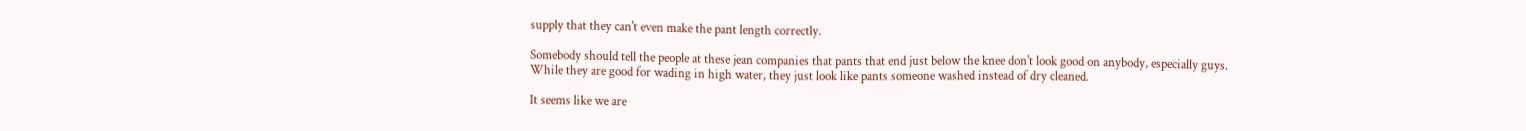supply that they can't even make the pant length correctly.

Somebody should tell the people at these jean companies that pants that end just below the knee don't look good on anybody, especially guys. While they are good for wading in high water, they just look like pants someone washed instead of dry cleaned.

It seems like we are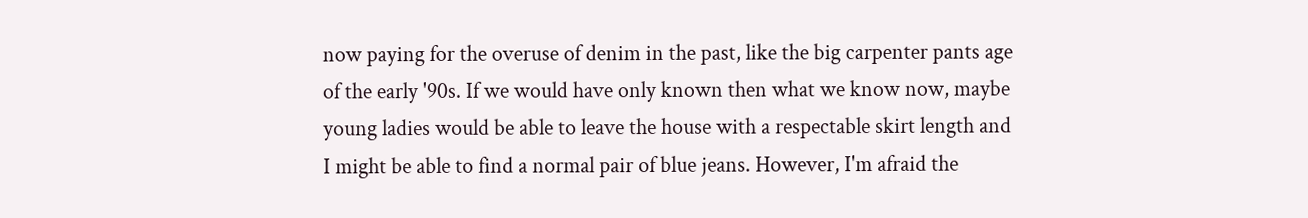now paying for the overuse of denim in the past, like the big carpenter pants age of the early '90s. If we would have only known then what we know now, maybe young ladies would be able to leave the house with a respectable skirt length and I might be able to find a normal pair of blue jeans. However, I'm afraid the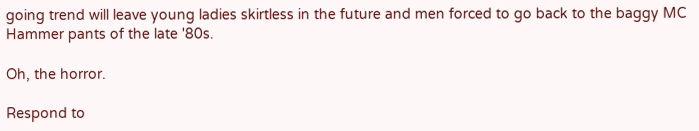going trend will leave young ladies skirtless in the future and men forced to go back to the baggy MC Hammer pants of the late '80s.

Oh, the horror.

Respond to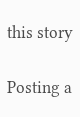this story

Posting a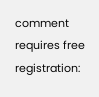comment requires free registration: